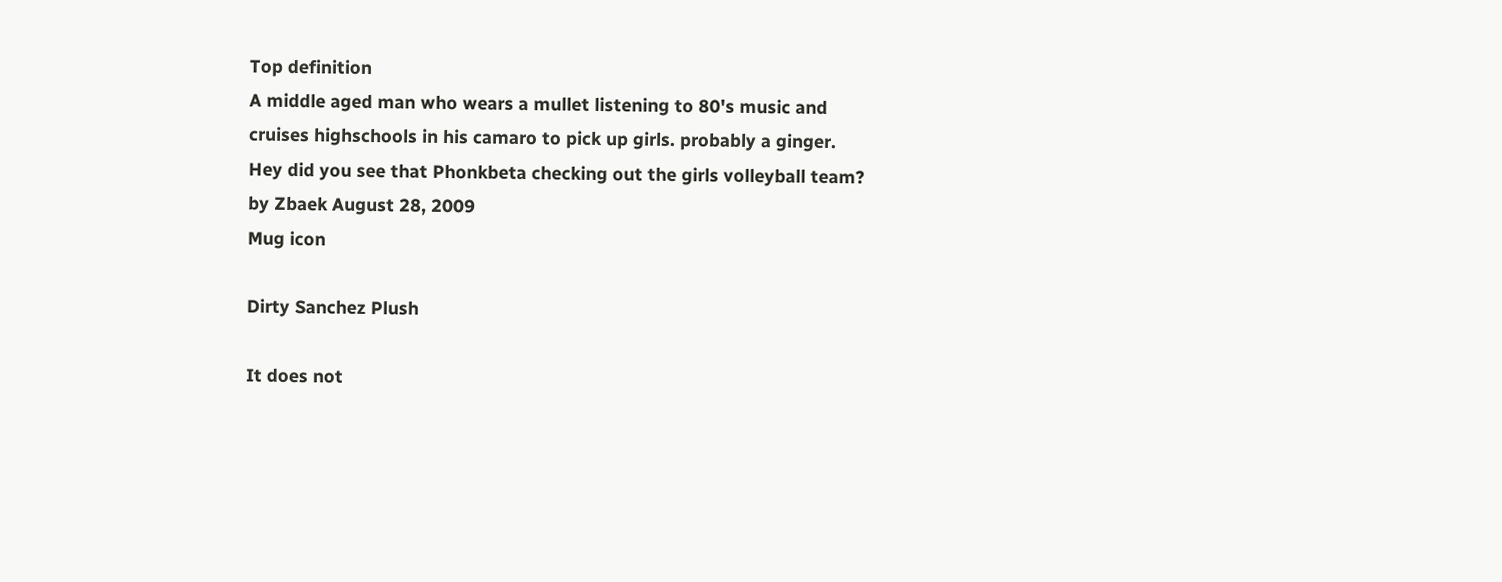Top definition
A middle aged man who wears a mullet listening to 80's music and cruises highschools in his camaro to pick up girls. probably a ginger.
Hey did you see that Phonkbeta checking out the girls volleyball team?
by Zbaek August 28, 2009
Mug icon

Dirty Sanchez Plush

It does not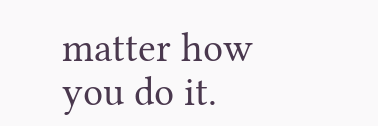matter how you do it.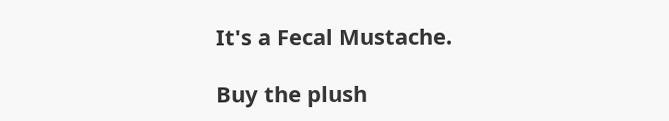It's a Fecal Mustache.

Buy the plush